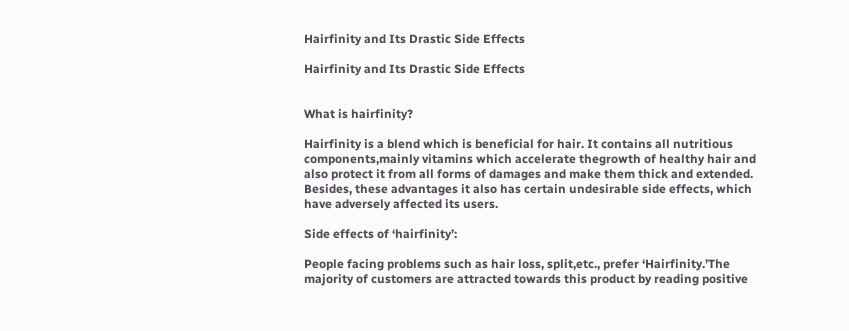Hairfinity and Its Drastic Side Effects

Hairfinity and Its Drastic Side Effects


What is hairfinity?

Hairfinity is a blend which is beneficial for hair. It contains all nutritious components,mainly vitamins which accelerate thegrowth of healthy hair and also protect it from all forms of damages and make them thick and extended. Besides, these advantages it also has certain undesirable side effects, which have adversely affected its users.

Side effects of ‘hairfinity’:

People facing problems such as hair loss, split,etc., prefer ‘Hairfinity.’The majority of customers are attracted towards this product by reading positive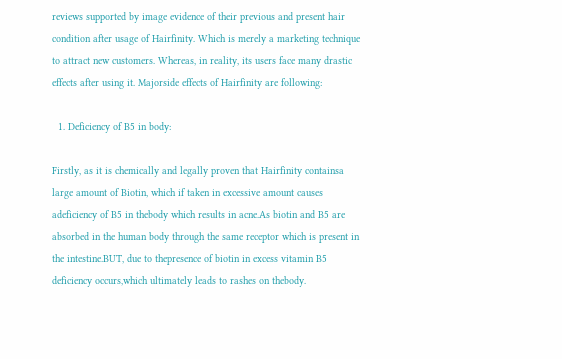reviews supported by image evidence of their previous and present hair condition after usage of Hairfinity. Which is merely a marketing technique to attract new customers. Whereas, in reality, its users face many drastic effects after using it. Majorside effects of Hairfinity are following:

  1. Deficiency of B5 in body:

Firstly, as it is chemically and legally proven that Hairfinity containsa large amount of Biotin, which if taken in excessive amount causes adeficiency of B5 in thebody which results in acne.As biotin and B5 are absorbed in the human body through the same receptor which is present in the intestine.BUT, due to thepresence of biotin in excess vitamin B5 deficiency occurs,which ultimately leads to rashes on thebody.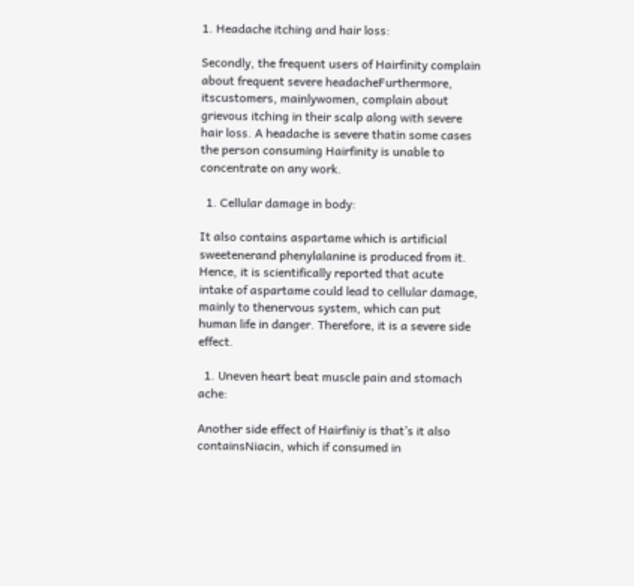1. Headache itching and hair loss:

Secondly, the frequent users of Hairfinity complain about frequent severe headacheFurthermore, itscustomers, mainlywomen, complain about grievous itching in their scalp along with severe hair loss. A headache is severe thatin some cases the person consuming Hairfinity is unable to concentrate on any work.

  1. Cellular damage in body:

It also contains aspartame which is artificial sweetenerand phenylalanine is produced from it. Hence, it is scientifically reported that acute intake of aspartame could lead to cellular damage, mainly to thenervous system, which can put human life in danger. Therefore, it is a severe side effect.

  1. Uneven heart beat muscle pain and stomach ache:

Another side effect of Hairfiniy is that’s it also containsNiacin, which if consumed in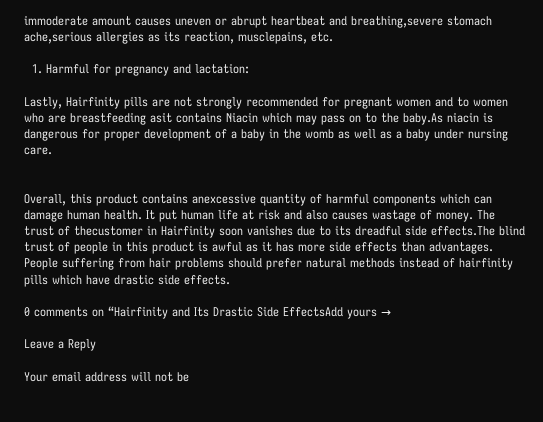immoderate amount causes uneven or abrupt heartbeat and breathing,severe stomach ache,serious allergies as its reaction, musclepains, etc.

  1. Harmful for pregnancy and lactation:

Lastly, Hairfinity pills are not strongly recommended for pregnant women and to women who are breastfeeding asit contains Niacin which may pass on to the baby.As niacin is dangerous for proper development of a baby in the womb as well as a baby under nursing care.


Overall, this product contains anexcessive quantity of harmful components which can damage human health. It put human life at risk and also causes wastage of money. The trust of thecustomer in Hairfinity soon vanishes due to its dreadful side effects.The blind trust of people in this product is awful as it has more side effects than advantages. People suffering from hair problems should prefer natural methods instead of hairfinity pills which have drastic side effects.

0 comments on “Hairfinity and Its Drastic Side EffectsAdd yours →

Leave a Reply

Your email address will not be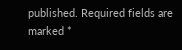published. Required fields are marked *